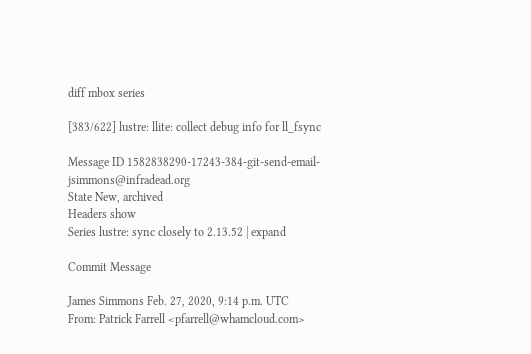diff mbox series

[383/622] lustre: llite: collect debug info for ll_fsync

Message ID 1582838290-17243-384-git-send-email-jsimmons@infradead.org
State New, archived
Headers show
Series lustre: sync closely to 2.13.52 | expand

Commit Message

James Simmons Feb. 27, 2020, 9:14 p.m. UTC
From: Patrick Farrell <pfarrell@whamcloud.com>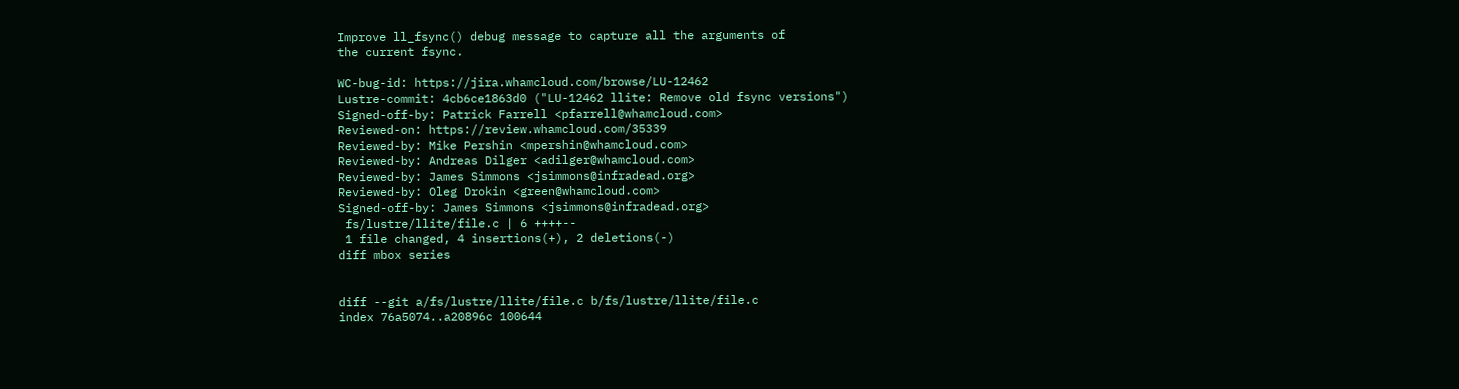Improve ll_fsync() debug message to capture all the arguments of
the current fsync.

WC-bug-id: https://jira.whamcloud.com/browse/LU-12462
Lustre-commit: 4cb6ce1863d0 ("LU-12462 llite: Remove old fsync versions")
Signed-off-by: Patrick Farrell <pfarrell@whamcloud.com>
Reviewed-on: https://review.whamcloud.com/35339
Reviewed-by: Mike Pershin <mpershin@whamcloud.com>
Reviewed-by: Andreas Dilger <adilger@whamcloud.com>
Reviewed-by: James Simmons <jsimmons@infradead.org>
Reviewed-by: Oleg Drokin <green@whamcloud.com>
Signed-off-by: James Simmons <jsimmons@infradead.org>
 fs/lustre/llite/file.c | 6 ++++--
 1 file changed, 4 insertions(+), 2 deletions(-)
diff mbox series


diff --git a/fs/lustre/llite/file.c b/fs/lustre/llite/file.c
index 76a5074..a20896c 100644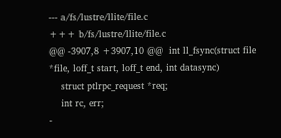--- a/fs/lustre/llite/file.c
+++ b/fs/lustre/llite/file.c
@@ -3907,8 +3907,10 @@  int ll_fsync(struct file *file, loff_t start, loff_t end, int datasync)
    struct ptlrpc_request *req;
    int rc, err;
-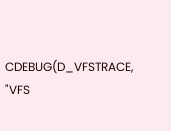CDEBUG(D_VFSTRACE, "VFS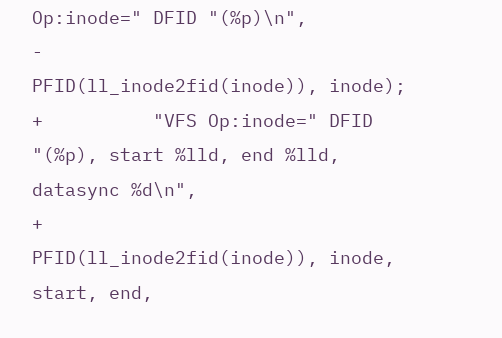Op:inode=" DFID "(%p)\n",
-          PFID(ll_inode2fid(inode)), inode);
+          "VFS Op:inode=" DFID "(%p), start %lld, end %lld, datasync %d\n",
+          PFID(ll_inode2fid(inode)), inode, start, end,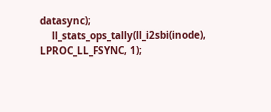datasync);
    ll_stats_ops_tally(ll_i2sbi(inode), LPROC_LL_FSYNC, 1);